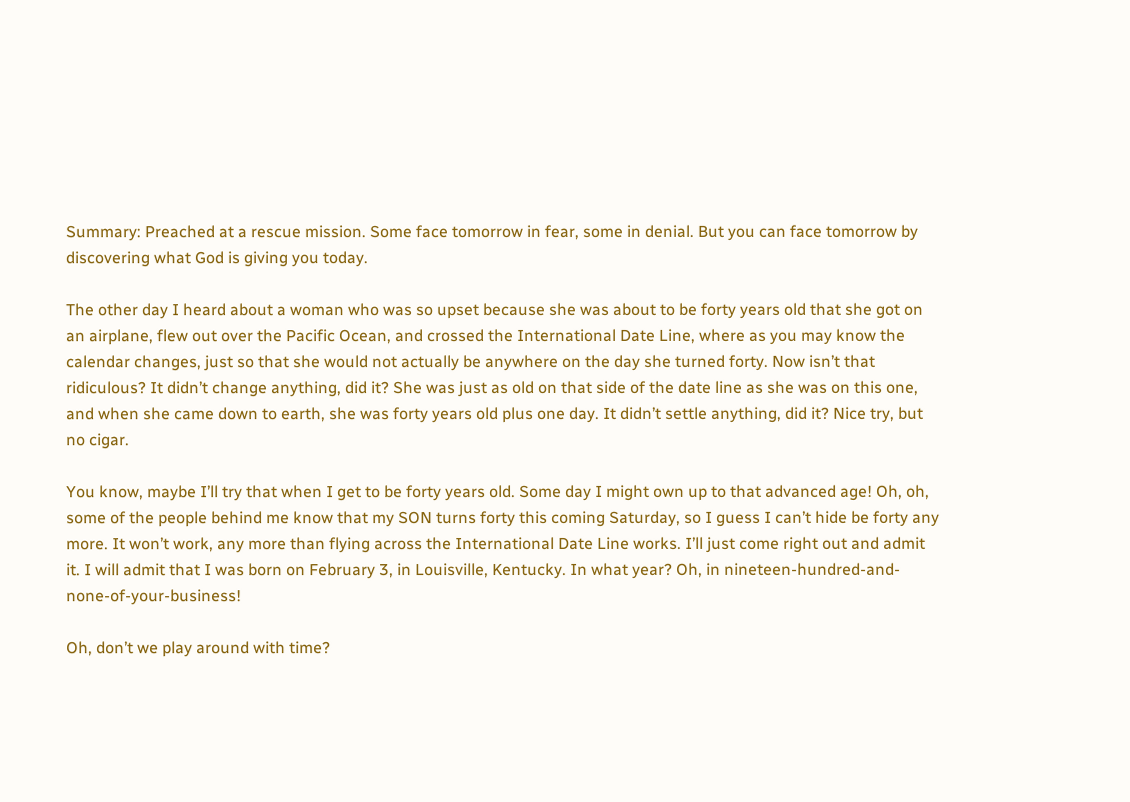Summary: Preached at a rescue mission. Some face tomorrow in fear, some in denial. But you can face tomorrow by discovering what God is giving you today.

The other day I heard about a woman who was so upset because she was about to be forty years old that she got on an airplane, flew out over the Pacific Ocean, and crossed the International Date Line, where as you may know the calendar changes, just so that she would not actually be anywhere on the day she turned forty. Now isn’t that ridiculous? It didn’t change anything, did it? She was just as old on that side of the date line as she was on this one, and when she came down to earth, she was forty years old plus one day. It didn’t settle anything, did it? Nice try, but no cigar.

You know, maybe I’ll try that when I get to be forty years old. Some day I might own up to that advanced age! Oh, oh, some of the people behind me know that my SON turns forty this coming Saturday, so I guess I can’t hide be forty any more. It won’t work, any more than flying across the International Date Line works. I’ll just come right out and admit it. I will admit that I was born on February 3, in Louisville, Kentucky. In what year? Oh, in nineteen-hundred-and-none-of-your-business!

Oh, don’t we play around with time?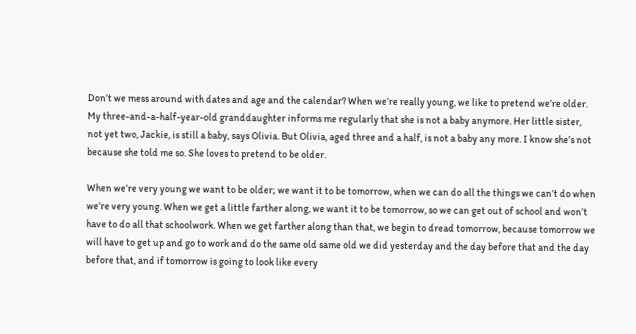Don’t we mess around with dates and age and the calendar? When we’re really young, we like to pretend we’re older. My three-and-a-half-year-old granddaughter informs me regularly that she is not a baby anymore. Her little sister, not yet two, Jackie, is still a baby, says Olivia. But Olivia, aged three and a half, is not a baby any more. I know she’s not because she told me so. She loves to pretend to be older.

When we’re very young we want to be older; we want it to be tomorrow, when we can do all the things we can’t do when we’re very young. When we get a little farther along, we want it to be tomorrow, so we can get out of school and won’t have to do all that schoolwork. When we get farther along than that, we begin to dread tomorrow, because tomorrow we will have to get up and go to work and do the same old same old we did yesterday and the day before that and the day before that, and if tomorrow is going to look like every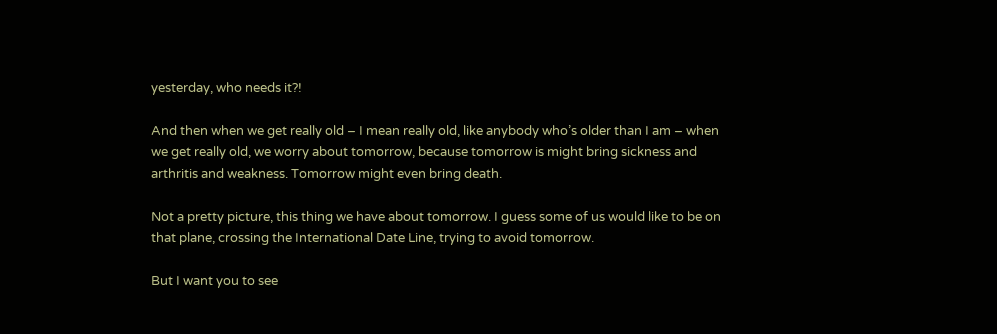yesterday, who needs it?!

And then when we get really old – I mean really old, like anybody who’s older than I am – when we get really old, we worry about tomorrow, because tomorrow is might bring sickness and arthritis and weakness. Tomorrow might even bring death.

Not a pretty picture, this thing we have about tomorrow. I guess some of us would like to be on that plane, crossing the International Date Line, trying to avoid tomorrow.

But I want you to see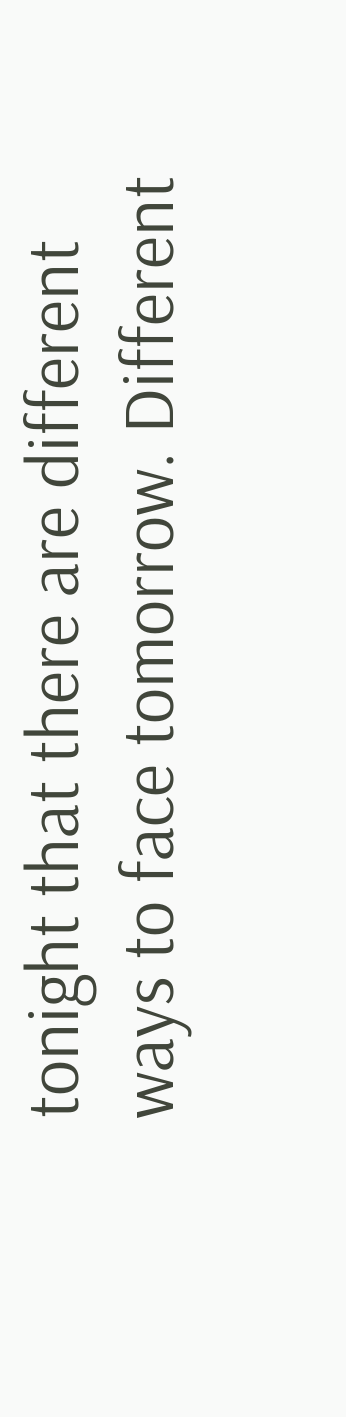tonight that there are different ways to face tomorrow. Different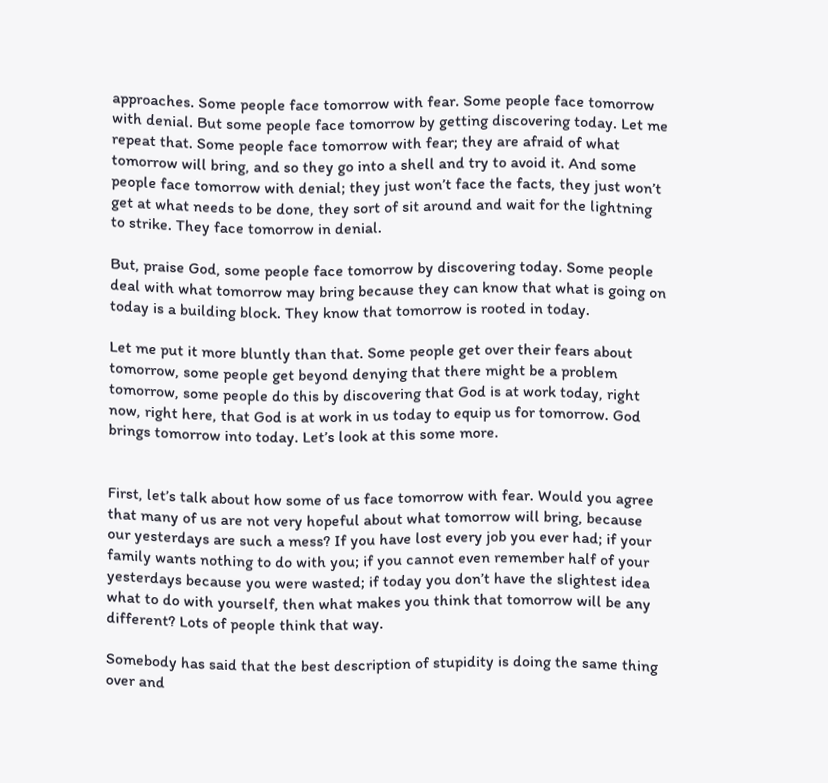approaches. Some people face tomorrow with fear. Some people face tomorrow with denial. But some people face tomorrow by getting discovering today. Let me repeat that. Some people face tomorrow with fear; they are afraid of what tomorrow will bring, and so they go into a shell and try to avoid it. And some people face tomorrow with denial; they just won’t face the facts, they just won’t get at what needs to be done, they sort of sit around and wait for the lightning to strike. They face tomorrow in denial.

But, praise God, some people face tomorrow by discovering today. Some people deal with what tomorrow may bring because they can know that what is going on today is a building block. They know that tomorrow is rooted in today.

Let me put it more bluntly than that. Some people get over their fears about tomorrow, some people get beyond denying that there might be a problem tomorrow, some people do this by discovering that God is at work today, right now, right here, that God is at work in us today to equip us for tomorrow. God brings tomorrow into today. Let’s look at this some more.


First, let’s talk about how some of us face tomorrow with fear. Would you agree that many of us are not very hopeful about what tomorrow will bring, because our yesterdays are such a mess? If you have lost every job you ever had; if your family wants nothing to do with you; if you cannot even remember half of your yesterdays because you were wasted; if today you don’t have the slightest idea what to do with yourself, then what makes you think that tomorrow will be any different? Lots of people think that way.

Somebody has said that the best description of stupidity is doing the same thing over and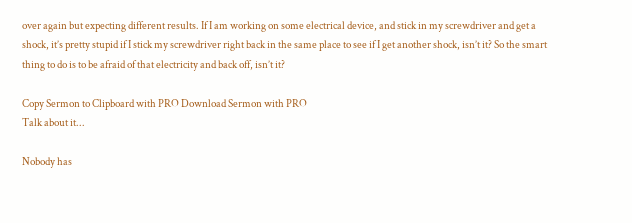over again but expecting different results. If I am working on some electrical device, and stick in my screwdriver and get a shock, it’s pretty stupid if I stick my screwdriver right back in the same place to see if I get another shock, isn’t it? So the smart thing to do is to be afraid of that electricity and back off, isn’t it?

Copy Sermon to Clipboard with PRO Download Sermon with PRO
Talk about it...

Nobody has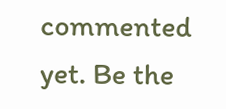commented yet. Be the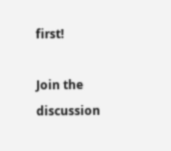first!

Join the discussion